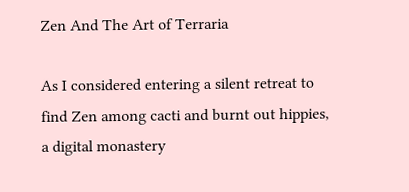Zen And The Art of Terraria

As I considered entering a silent retreat to find Zen among cacti and burnt out hippies, a digital monastery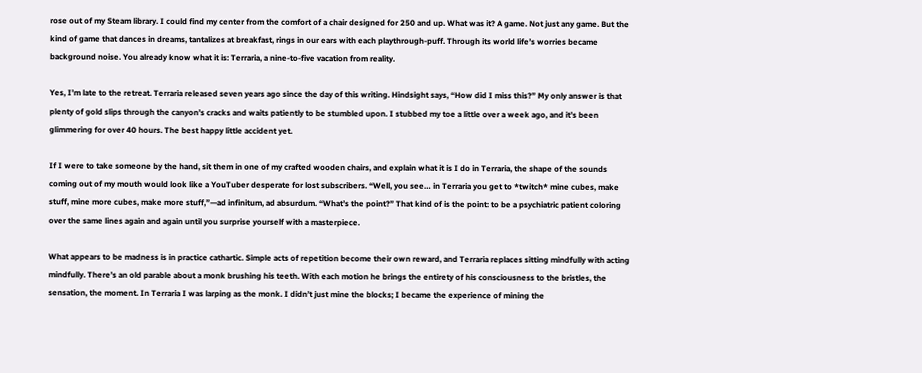rose out of my Steam library. I could find my center from the comfort of a chair designed for 250 and up. What was it? A game. Not just any game. But the kind of game that dances in dreams, tantalizes at breakfast, rings in our ears with each playthrough-puff. Through its world life’s worries became background noise. You already know what it is: Terraria, a nine-to-five vacation from reality.

Yes, I’m late to the retreat. Terraria released seven years ago since the day of this writing. Hindsight says, “How did I miss this?” My only answer is that plenty of gold slips through the canyon’s cracks and waits patiently to be stumbled upon. I stubbed my toe a little over a week ago, and it’s been glimmering for over 40 hours. The best happy little accident yet.

If I were to take someone by the hand, sit them in one of my crafted wooden chairs, and explain what it is I do in Terraria, the shape of the sounds coming out of my mouth would look like a YouTuber desperate for lost subscribers. “Well, you see… in Terraria you get to *twitch* mine cubes, make stuff, mine more cubes, make more stuff,”—ad infinitum, ad absurdum. “What’s the point?” That kind of is the point: to be a psychiatric patient coloring over the same lines again and again until you surprise yourself with a masterpiece.

What appears to be madness is in practice cathartic. Simple acts of repetition become their own reward, and Terraria replaces sitting mindfully with acting mindfully. There’s an old parable about a monk brushing his teeth. With each motion he brings the entirety of his consciousness to the bristles, the sensation, the moment. In Terraria I was larping as the monk. I didn’t just mine the blocks; I became the experience of mining the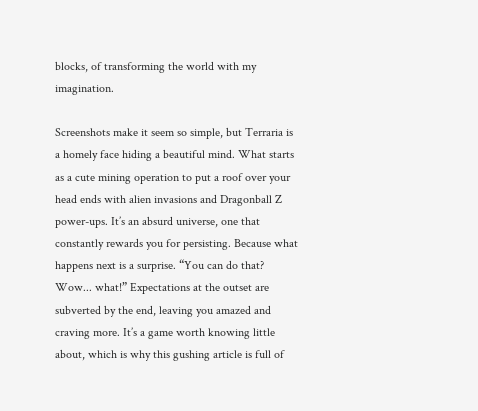blocks, of transforming the world with my imagination.

Screenshots make it seem so simple, but Terraria is a homely face hiding a beautiful mind. What starts as a cute mining operation to put a roof over your head ends with alien invasions and Dragonball Z power-ups. It’s an absurd universe, one that constantly rewards you for persisting. Because what happens next is a surprise. “You can do that? Wow... what!” Expectations at the outset are subverted by the end, leaving you amazed and craving more. It’s a game worth knowing little about, which is why this gushing article is full of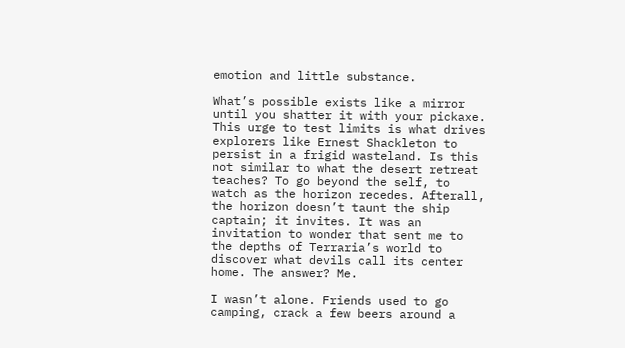emotion and little substance.

What’s possible exists like a mirror until you shatter it with your pickaxe. This urge to test limits is what drives explorers like Ernest Shackleton to persist in a frigid wasteland. Is this not similar to what the desert retreat teaches? To go beyond the self, to watch as the horizon recedes. Afterall, the horizon doesn’t taunt the ship captain; it invites. It was an invitation to wonder that sent me to the depths of Terraria’s world to discover what devils call its center home. The answer? Me.

I wasn’t alone. Friends used to go camping, crack a few beers around a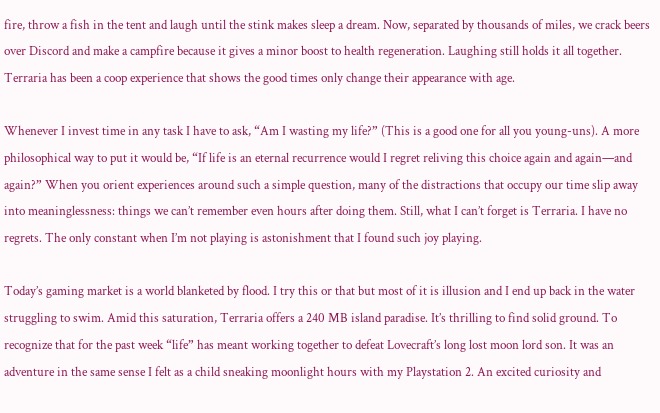fire, throw a fish in the tent and laugh until the stink makes sleep a dream. Now, separated by thousands of miles, we crack beers over Discord and make a campfire because it gives a minor boost to health regeneration. Laughing still holds it all together. Terraria has been a coop experience that shows the good times only change their appearance with age.

Whenever I invest time in any task I have to ask, “Am I wasting my life?” (This is a good one for all you young-uns). A more philosophical way to put it would be, “If life is an eternal recurrence would I regret reliving this choice again and again—and again?” When you orient experiences around such a simple question, many of the distractions that occupy our time slip away into meaninglessness: things we can’t remember even hours after doing them. Still, what I can’t forget is Terraria. I have no regrets. The only constant when I’m not playing is astonishment that I found such joy playing.

Today’s gaming market is a world blanketed by flood. I try this or that but most of it is illusion and I end up back in the water struggling to swim. Amid this saturation, Terraria offers a 240 MB island paradise. It’s thrilling to find solid ground. To recognize that for the past week “life” has meant working together to defeat Lovecraft’s long lost moon lord son. It was an adventure in the same sense I felt as a child sneaking moonlight hours with my Playstation 2. An excited curiosity and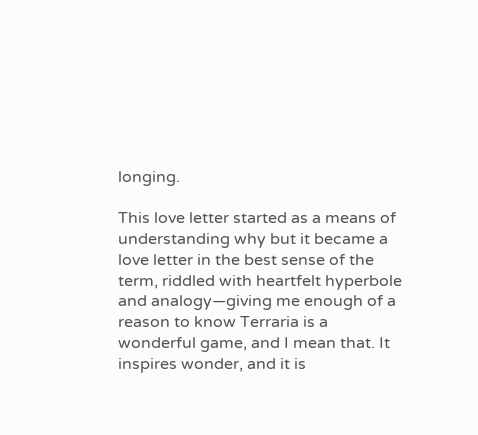longing.

This love letter started as a means of understanding why but it became a love letter in the best sense of the term, riddled with heartfelt hyperbole and analogy—giving me enough of a reason to know Terraria is a wonderful game, and I mean that. It inspires wonder, and it is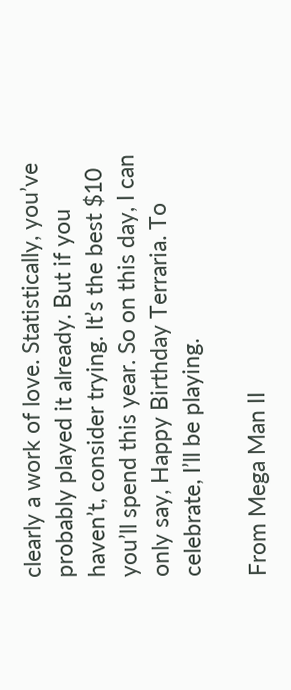clearly a work of love. Statistically, you’ve probably played it already. But if you haven’t, consider trying. It’s the best $10 you’ll spend this year. So on this day, I can only say, Happy Birthday Terraria. To celebrate, I’ll be playing.

From Mega Man II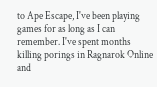to Ape Escape, I've been playing games for as long as I can remember. I've spent months killing porings in Ragnarok Online and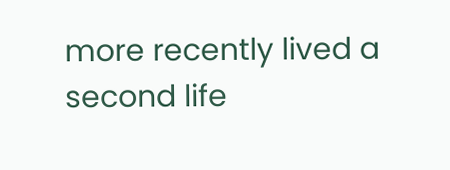more recently lived a second life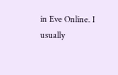in Eve Online. I usually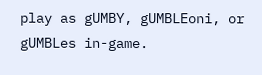play as gUMBY, gUMBLEoni, or gUMBLes in-game.